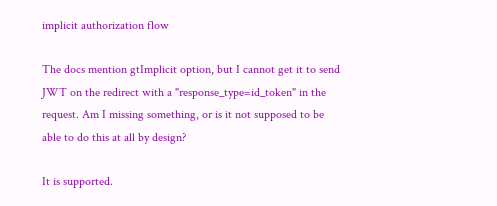implicit authorization flow

The docs mention gtImplicit option, but I cannot get it to send JWT on the redirect with a "response_type=id_token" in the request. Am I missing something, or is it not supposed to be able to do this at all by design?

It is supported.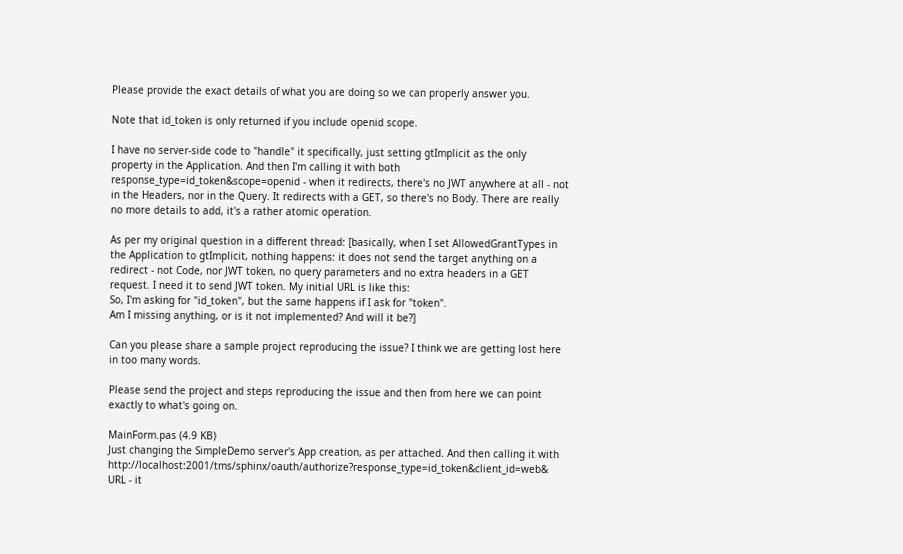Please provide the exact details of what you are doing so we can properly answer you.

Note that id_token is only returned if you include openid scope.

I have no server-side code to "handle" it specifically, just setting gtImplicit as the only property in the Application. And then I'm calling it with both response_type=id_token&scope=openid - when it redirects, there's no JWT anywhere at all - not in the Headers, nor in the Query. It redirects with a GET, so there's no Body. There are really no more details to add, it's a rather atomic operation.

As per my original question in a different thread: [basically, when I set AllowedGrantTypes in the Application to gtImplicit, nothing happens: it does not send the target anything on a redirect - not Code, nor JWT token, no query parameters and no extra headers in a GET request. I need it to send JWT token. My initial URL is like this:
So, I'm asking for "id_token", but the same happens if I ask for "token".
Am I missing anything, or is it not implemented? And will it be?]

Can you please share a sample project reproducing the issue? I think we are getting lost here in too many words.

Please send the project and steps reproducing the issue and then from here we can point exactly to what's going on.

MainForm.pas (4.9 KB)
Just changing the SimpleDemo server's App creation, as per attached. And then calling it with http://localhost:2001/tms/sphinx/oauth/authorize?response_type=id_token&client_id=web& URL - it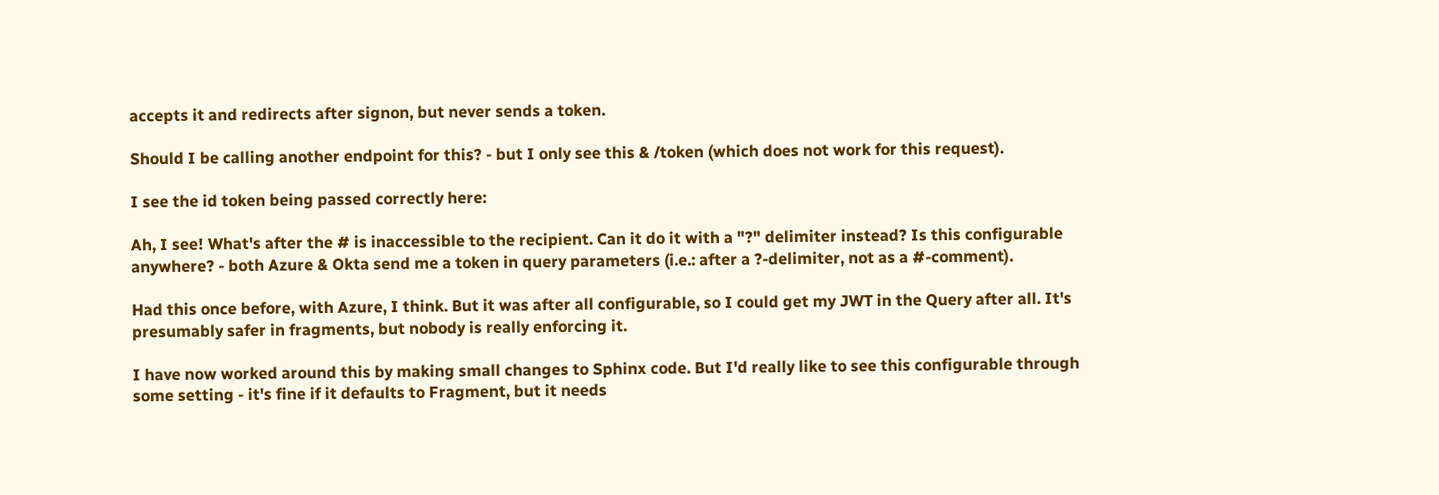accepts it and redirects after signon, but never sends a token.

Should I be calling another endpoint for this? - but I only see this & /token (which does not work for this request).

I see the id token being passed correctly here:

Ah, I see! What's after the # is inaccessible to the recipient. Can it do it with a "?" delimiter instead? Is this configurable anywhere? - both Azure & Okta send me a token in query parameters (i.e.: after a ?-delimiter, not as a #-comment).

Had this once before, with Azure, I think. But it was after all configurable, so I could get my JWT in the Query after all. It's presumably safer in fragments, but nobody is really enforcing it.

I have now worked around this by making small changes to Sphinx code. But I'd really like to see this configurable through some setting - it's fine if it defaults to Fragment, but it needs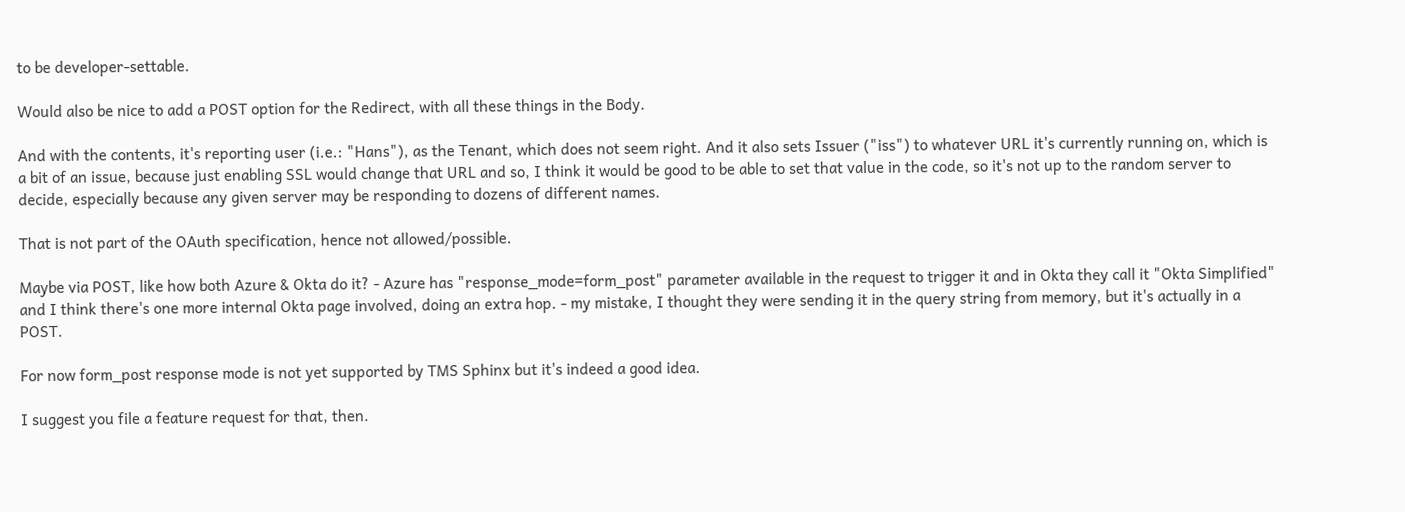to be developer-settable.

Would also be nice to add a POST option for the Redirect, with all these things in the Body.

And with the contents, it's reporting user (i.e.: "Hans"), as the Tenant, which does not seem right. And it also sets Issuer ("iss") to whatever URL it's currently running on, which is a bit of an issue, because just enabling SSL would change that URL and so, I think it would be good to be able to set that value in the code, so it's not up to the random server to decide, especially because any given server may be responding to dozens of different names.

That is not part of the OAuth specification, hence not allowed/possible.

Maybe via POST, like how both Azure & Okta do it? - Azure has "response_mode=form_post" parameter available in the request to trigger it and in Okta they call it "Okta Simplified" and I think there's one more internal Okta page involved, doing an extra hop. - my mistake, I thought they were sending it in the query string from memory, but it's actually in a POST.

For now form_post response mode is not yet supported by TMS Sphinx but it's indeed a good idea.

I suggest you file a feature request for that, then.